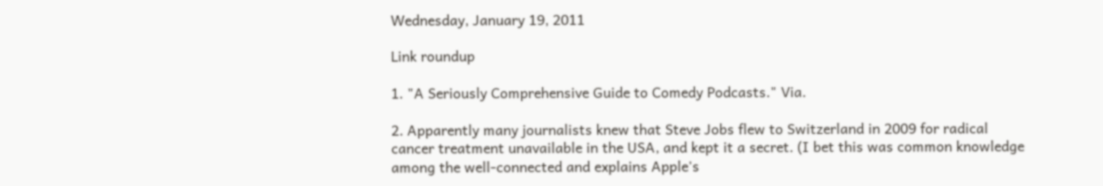Wednesday, January 19, 2011

Link roundup

1. "A Seriously Comprehensive Guide to Comedy Podcasts." Via.

2. Apparently many journalists knew that Steve Jobs flew to Switzerland in 2009 for radical cancer treatment unavailable in the USA, and kept it a secret. (I bet this was common knowledge among the well-connected and explains Apple's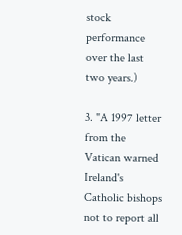stock performance over the last two years.)

3. "A 1997 letter from the Vatican warned Ireland's Catholic bishops not to report all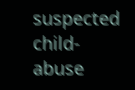suspected child-abuse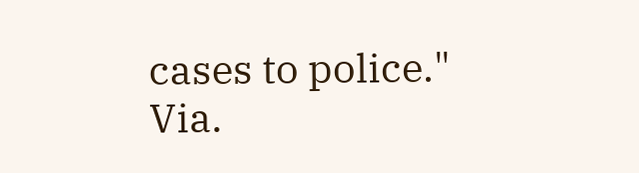cases to police." Via.